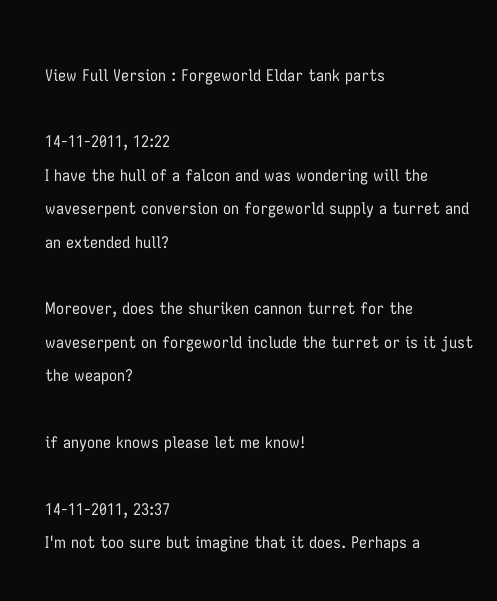View Full Version : Forgeworld Eldar tank parts

14-11-2011, 12:22
I have the hull of a falcon and was wondering will the waveserpent conversion on forgeworld supply a turret and an extended hull?

Moreover, does the shuriken cannon turret for the waveserpent on forgeworld include the turret or is it just the weapon?

if anyone knows please let me know!

14-11-2011, 23:37
I'm not too sure but imagine that it does. Perhaps a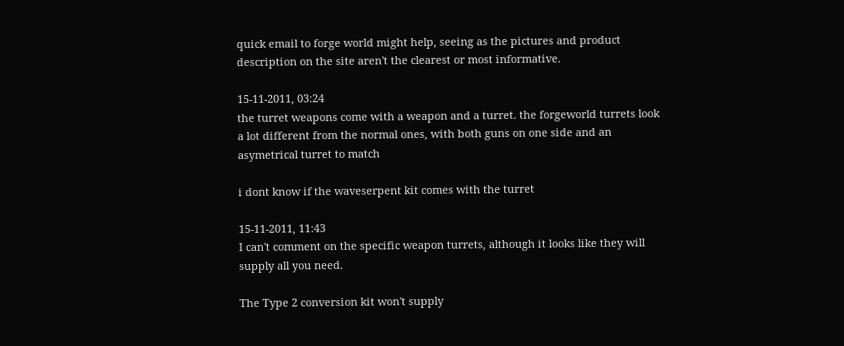quick email to forge world might help, seeing as the pictures and product description on the site aren't the clearest or most informative.

15-11-2011, 03:24
the turret weapons come with a weapon and a turret. the forgeworld turrets look a lot different from the normal ones, with both guns on one side and an asymetrical turret to match

i dont know if the waveserpent kit comes with the turret

15-11-2011, 11:43
I can't comment on the specific weapon turrets, although it looks like they will supply all you need.

The Type 2 conversion kit won't supply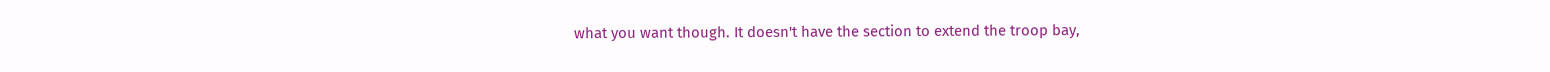what you want though. It doesn't have the section to extend the troop bay,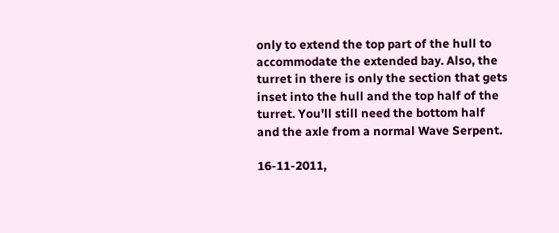only to extend the top part of the hull to accommodate the extended bay. Also, the turret in there is only the section that gets inset into the hull and the top half of the turret. You'll still need the bottom half and the axle from a normal Wave Serpent.

16-11-2011,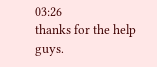03:26
thanks for the help guys.